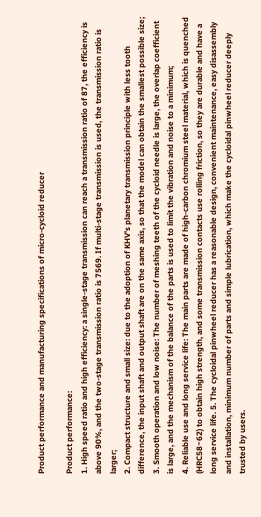Product performance and manufacturing specifications of micro-cycloid reducer

Product performance:
1. High speed ratio and high efficiency: a single-stage transmission can reach a transmission ratio of 87, the efficiency is above 90%, and the two-stage transmission ratio is 7569. If multi-stage transmission is used, the transmission ratio is larger;
2. Compact structure and small size: due to the adoption of KHV's planetary transmission principle with less tooth difference, the input shaft and output shaft are on the same axis, so that the model can obtain the smallest possible size;
3. Smooth operation and low noise: The number of meshing teeth of the cycloid needle is large, the overlap coefficient is large, and the mechanism of the balance of the parts is used to limit the vibration and noise to a minimum;
4. Reliable use and long service life: The main parts are made of high-carbon chromium steel material, which is quenched (HRC58~62) to obtain high strength, and some transmission contacts use rolling friction, so they are durable and have a long service life. 5. The cycloidal pinwheel reducer has a reasonable design, convenient maintenance, easy disassembly and installation, minimum number of parts and simple lubrication, which make the cycloidal pinwheel reducer deeply trusted by users.